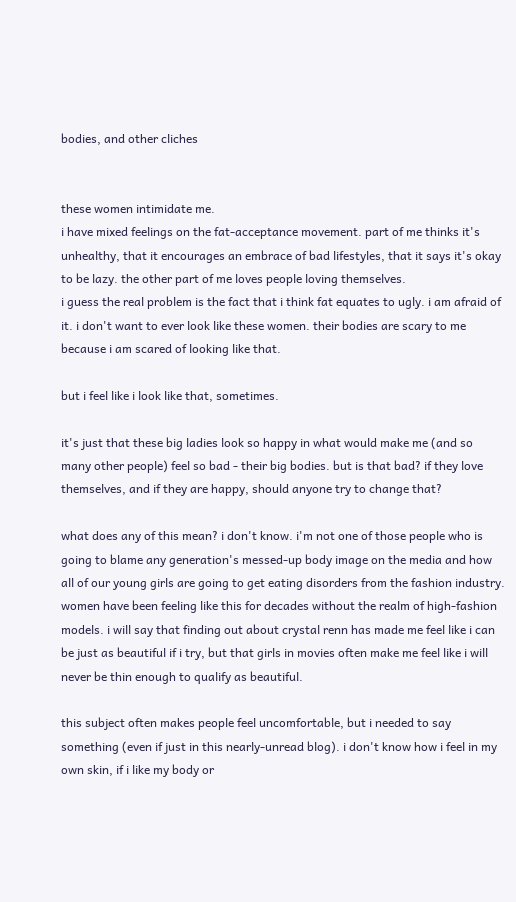bodies, and other cliches


these women intimidate me.
i have mixed feelings on the fat-acceptance movement. part of me thinks it's unhealthy, that it encourages an embrace of bad lifestyles, that it says it's okay to be lazy. the other part of me loves people loving themselves.
i guess the real problem is the fact that i think fat equates to ugly. i am afraid of it. i don't want to ever look like these women. their bodies are scary to me because i am scared of looking like that.

but i feel like i look like that, sometimes.

it's just that these big ladies look so happy in what would make me (and so many other people) feel so bad - their big bodies. but is that bad? if they love themselves, and if they are happy, should anyone try to change that?

what does any of this mean? i don't know. i'm not one of those people who is going to blame any generation's messed-up body image on the media and how all of our young girls are going to get eating disorders from the fashion industry. women have been feeling like this for decades without the realm of high-fashion models. i will say that finding out about crystal renn has made me feel like i can be just as beautiful if i try, but that girls in movies often make me feel like i will never be thin enough to qualify as beautiful.

this subject often makes people feel uncomfortable, but i needed to say something (even if just in this nearly-unread blog). i don't know how i feel in my own skin, if i like my body or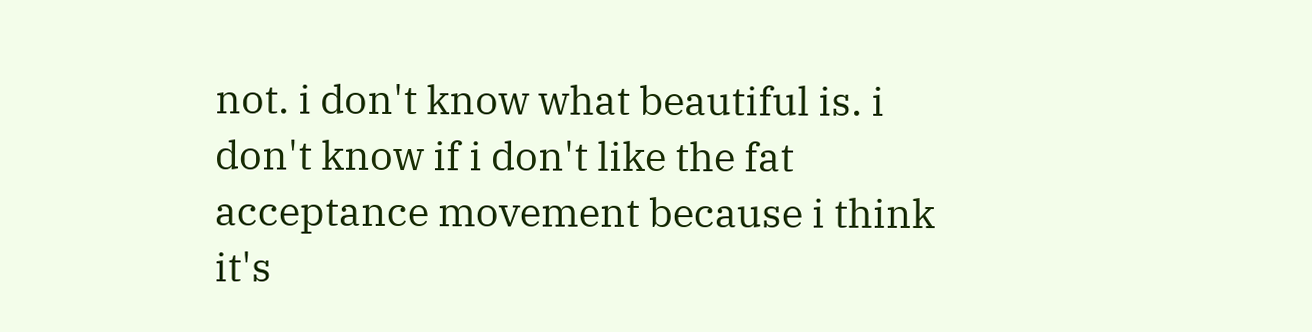not. i don't know what beautiful is. i don't know if i don't like the fat acceptance movement because i think it's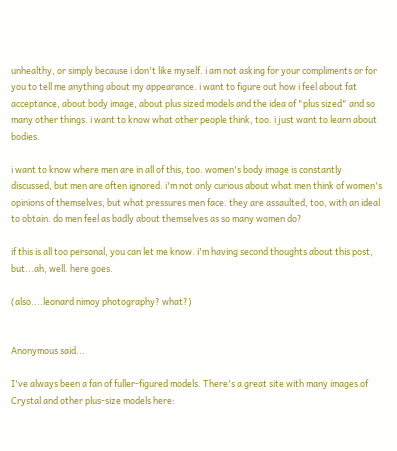unhealthy, or simply because i don't like myself. i am not asking for your compliments or for you to tell me anything about my appearance. i want to figure out how i feel about fat acceptance, about body image, about plus sized models and the idea of "plus sized" and so many other things. i want to know what other people think, too. i just want to learn about bodies.

i want to know where men are in all of this, too. women's body image is constantly discussed, but men are often ignored. i'm not only curious about what men think of women's opinions of themselves, but what pressures men face. they are assaulted, too, with an ideal to obtain. do men feel as badly about themselves as so many women do?

if this is all too personal, you can let me know. i'm having second thoughts about this post, but...ah, well. here goes.

(also....leonard nimoy photography? what?)


Anonymous said...

I've always been a fan of fuller-figured models. There's a great site with many images of Crystal and other plus-size models here: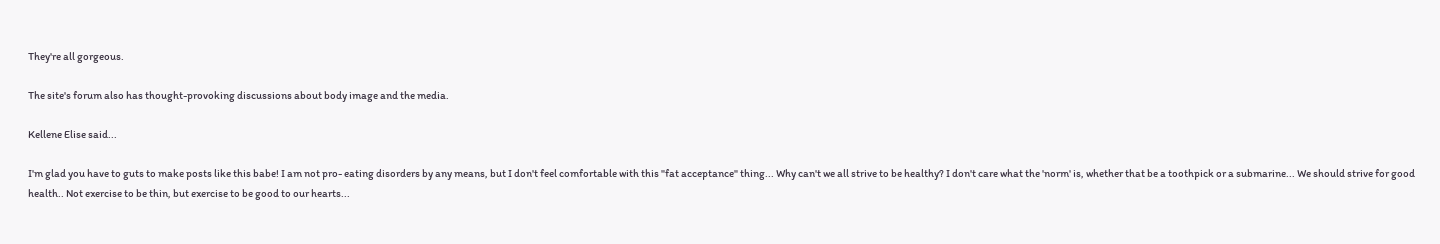They're all gorgeous.

The site's forum also has thought-provoking discussions about body image and the media.

Kellene Elise said...

I'm glad you have to guts to make posts like this babe! I am not pro- eating disorders by any means, but I don't feel comfortable with this "fat acceptance" thing... Why can't we all strive to be healthy? I don't care what the 'norm' is, whether that be a toothpick or a submarine... We should strive for good health.. Not exercise to be thin, but exercise to be good to our hearts...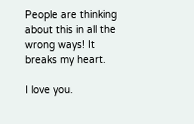People are thinking about this in all the wrong ways! It breaks my heart.

I love you.